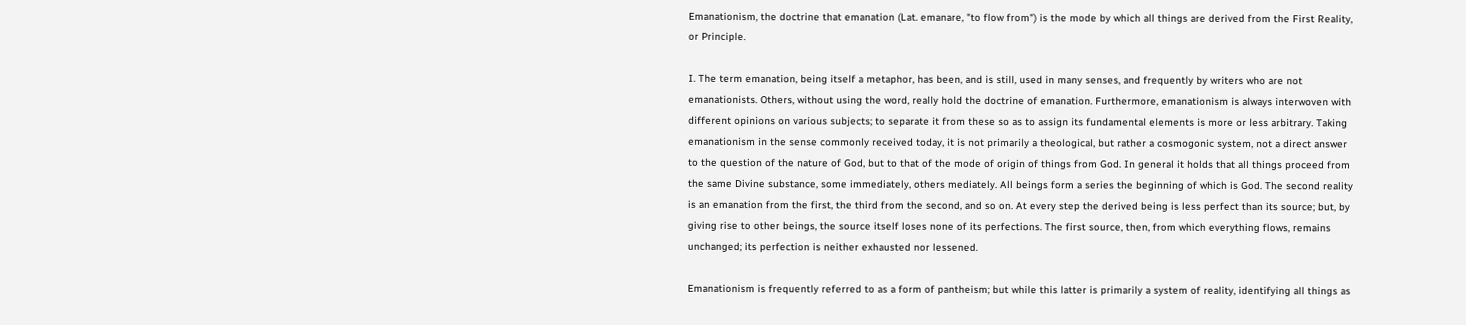Emanationism, the doctrine that emanation (Lat. emanare, "to flow from") is the mode by which all things are derived from the First Reality, or Principle.

I. The term emanation, being itself a metaphor, has been, and is still, used in many senses, and frequently by writers who are not emanationists. Others, without using the word, really hold the doctrine of emanation. Furthermore, emanationism is always interwoven with different opinions on various subjects; to separate it from these so as to assign its fundamental elements is more or less arbitrary. Taking emanationism in the sense commonly received today, it is not primarily a theological, but rather a cosmogonic system, not a direct answer to the question of the nature of God, but to that of the mode of origin of things from God. In general it holds that all things proceed from the same Divine substance, some immediately, others mediately. All beings form a series the beginning of which is God. The second reality is an emanation from the first, the third from the second, and so on. At every step the derived being is less perfect than its source; but, by giving rise to other beings, the source itself loses none of its perfections. The first source, then, from which everything flows, remains unchanged; its perfection is neither exhausted nor lessened.

Emanationism is frequently referred to as a form of pantheism; but while this latter is primarily a system of reality, identifying all things as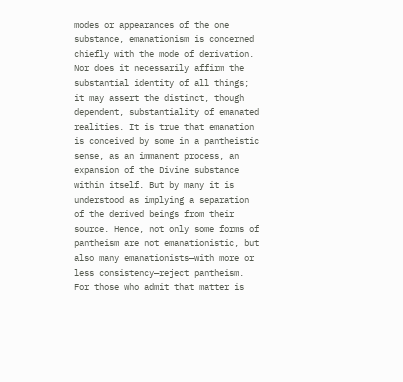modes or appearances of the one substance, emanationism is concerned chiefly with the mode of derivation. Nor does it necessarily affirm the substantial identity of all things; it may assert the distinct, though dependent, substantiality of emanated realities. It is true that emanation is conceived by some in a pantheistic sense, as an immanent process, an expansion of the Divine substance within itself. But by many it is understood as implying a separation of the derived beings from their source. Hence, not only some forms of pantheism are not emanationistic, but also many emanationists—with more or less consistency—reject pantheism. For those who admit that matter is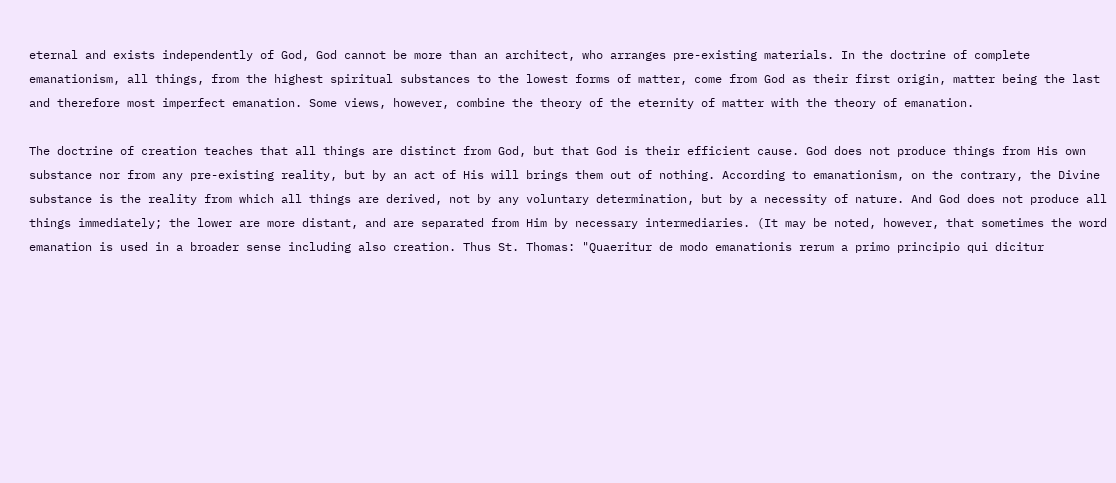eternal and exists independently of God, God cannot be more than an architect, who arranges pre-existing materials. In the doctrine of complete emanationism, all things, from the highest spiritual substances to the lowest forms of matter, come from God as their first origin, matter being the last and therefore most imperfect emanation. Some views, however, combine the theory of the eternity of matter with the theory of emanation.

The doctrine of creation teaches that all things are distinct from God, but that God is their efficient cause. God does not produce things from His own substance nor from any pre-existing reality, but by an act of His will brings them out of nothing. According to emanationism, on the contrary, the Divine substance is the reality from which all things are derived, not by any voluntary determination, but by a necessity of nature. And God does not produce all things immediately; the lower are more distant, and are separated from Him by necessary intermediaries. (It may be noted, however, that sometimes the word emanation is used in a broader sense including also creation. Thus St. Thomas: "Quaeritur de modo emanationis rerum a primo principio qui dicitur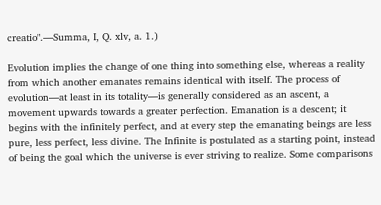creatio".—Summa, I, Q. xlv, a. 1.)

Evolution implies the change of one thing into something else, whereas a reality from which another emanates remains identical with itself. The process of evolution—at least in its totality—is generally considered as an ascent, a movement upwards towards a greater perfection. Emanation is a descent; it begins with the infinitely perfect, and at every step the emanating beings are less pure, less perfect, less divine. The Infinite is postulated as a starting point, instead of being the goal which the universe is ever striving to realize. Some comparisons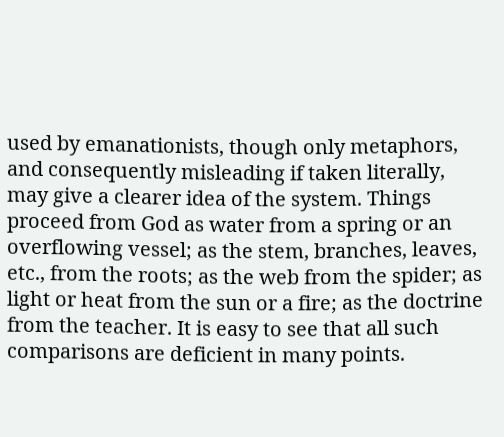used by emanationists, though only metaphors, and consequently misleading if taken literally, may give a clearer idea of the system. Things proceed from God as water from a spring or an overflowing vessel; as the stem, branches, leaves, etc., from the roots; as the web from the spider; as light or heat from the sun or a fire; as the doctrine from the teacher. It is easy to see that all such comparisons are deficient in many points.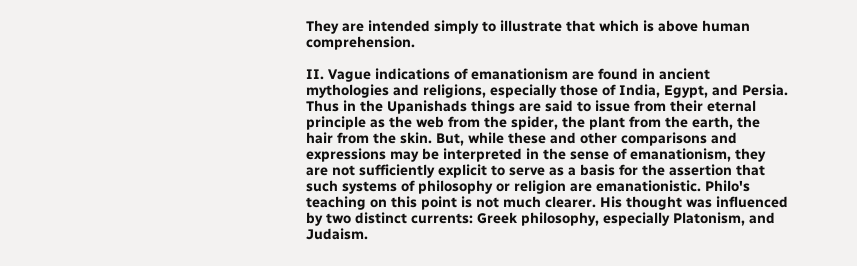They are intended simply to illustrate that which is above human comprehension.

II. Vague indications of emanationism are found in ancient mythologies and religions, especially those of India, Egypt, and Persia. Thus in the Upanishads things are said to issue from their eternal principle as the web from the spider, the plant from the earth, the hair from the skin. But, while these and other comparisons and expressions may be interpreted in the sense of emanationism, they are not sufficiently explicit to serve as a basis for the assertion that such systems of philosophy or religion are emanationistic. Philo's teaching on this point is not much clearer. His thought was influenced by two distinct currents: Greek philosophy, especially Platonism, and Judaism.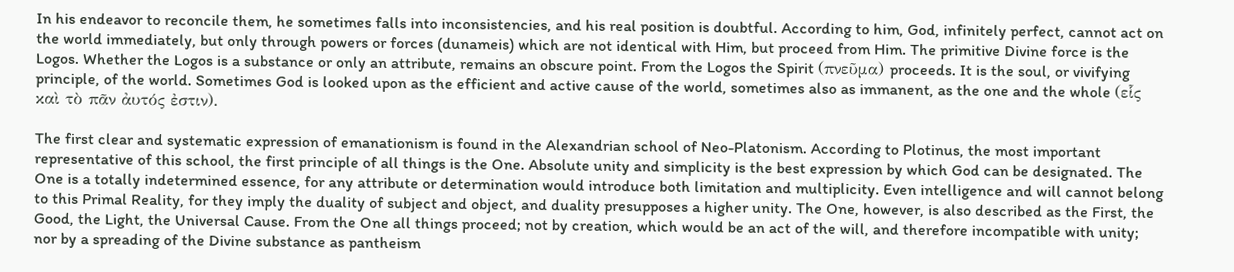In his endeavor to reconcile them, he sometimes falls into inconsistencies, and his real position is doubtful. According to him, God, infinitely perfect, cannot act on the world immediately, but only through powers or forces (dunameis) which are not identical with Him, but proceed from Him. The primitive Divine force is the Logos. Whether the Logos is a substance or only an attribute, remains an obscure point. From the Logos the Spirit (πνεῦμα) proceeds. It is the soul, or vivifying principle, of the world. Sometimes God is looked upon as the efficient and active cause of the world, sometimes also as immanent, as the one and the whole (εἷς καὶ τὸ πᾶν ἀυτός ἐστιν).

The first clear and systematic expression of emanationism is found in the Alexandrian school of Neo-Platonism. According to Plotinus, the most important representative of this school, the first principle of all things is the One. Absolute unity and simplicity is the best expression by which God can be designated. The One is a totally indetermined essence, for any attribute or determination would introduce both limitation and multiplicity. Even intelligence and will cannot belong to this Primal Reality, for they imply the duality of subject and object, and duality presupposes a higher unity. The One, however, is also described as the First, the Good, the Light, the Universal Cause. From the One all things proceed; not by creation, which would be an act of the will, and therefore incompatible with unity; nor by a spreading of the Divine substance as pantheism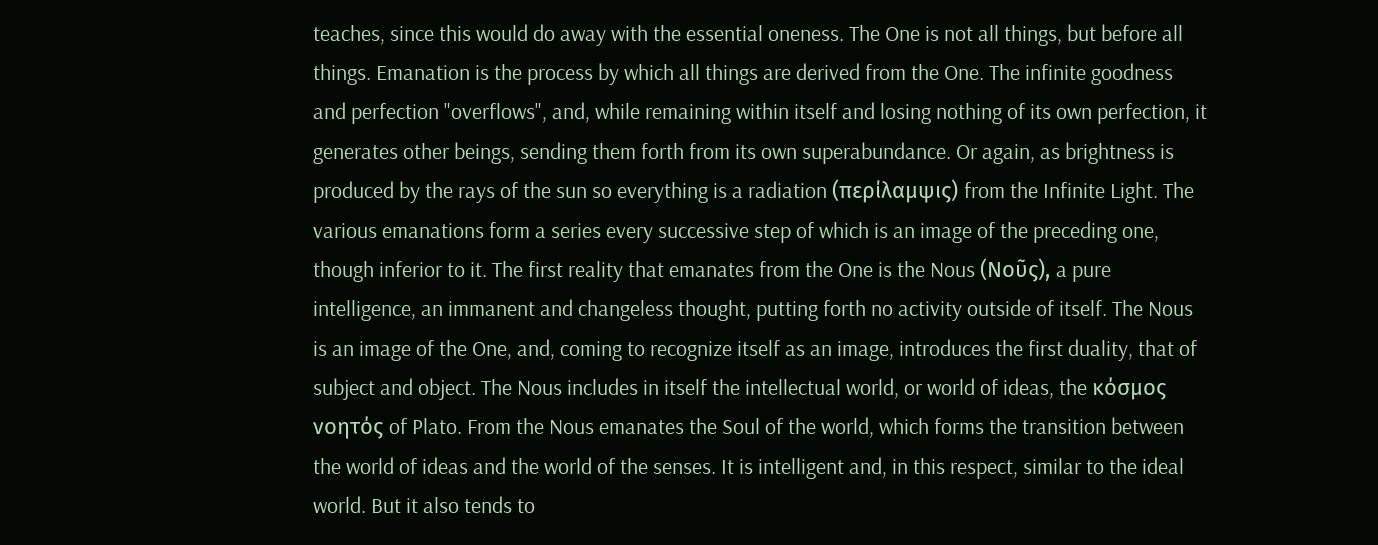teaches, since this would do away with the essential oneness. The One is not all things, but before all things. Emanation is the process by which all things are derived from the One. The infinite goodness and perfection "overflows", and, while remaining within itself and losing nothing of its own perfection, it generates other beings, sending them forth from its own superabundance. Or again, as brightness is produced by the rays of the sun so everything is a radiation (περίλαμψις) from the Infinite Light. The various emanations form a series every successive step of which is an image of the preceding one, though inferior to it. The first reality that emanates from the One is the Nous (Νοῦς), a pure intelligence, an immanent and changeless thought, putting forth no activity outside of itself. The Nous is an image of the One, and, coming to recognize itself as an image, introduces the first duality, that of subject and object. The Nous includes in itself the intellectual world, or world of ideas, the κόσμος νοητός of Plato. From the Nous emanates the Soul of the world, which forms the transition between the world of ideas and the world of the senses. It is intelligent and, in this respect, similar to the ideal world. But it also tends to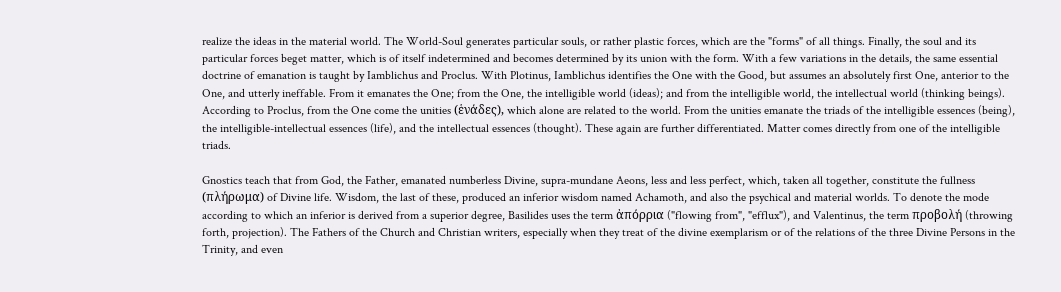realize the ideas in the material world. The World-Soul generates particular souls, or rather plastic forces, which are the "forms" of all things. Finally, the soul and its particular forces beget matter, which is of itself indetermined and becomes determined by its union with the form. With a few variations in the details, the same essential doctrine of emanation is taught by Iamblichus and Proclus. With Plotinus, Iamblichus identifies the One with the Good, but assumes an absolutely first One, anterior to the One, and utterly ineffable. From it emanates the One; from the One, the intelligible world (ideas); and from the intelligible world, the intellectual world (thinking beings). According to Proclus, from the One come the unities (ἑνάδες), which alone are related to the world. From the unities emanate the triads of the intelligible essences (being), the intelligible-intellectual essences (life), and the intellectual essences (thought). These again are further differentiated. Matter comes directly from one of the intelligible triads.

Gnostics teach that from God, the Father, emanated numberless Divine, supra-mundane Aeons, less and less perfect, which, taken all together, constitute the fullness (πλήρωμα) of Divine life. Wisdom, the last of these, produced an inferior wisdom named Achamoth, and also the psychical and material worlds. To denote the mode according to which an inferior is derived from a superior degree, Basilides uses the term ἀπόρρια ("flowing from", "efflux"), and Valentinus, the term προβολή (throwing forth, projection). The Fathers of the Church and Christian writers, especially when they treat of the divine exemplarism or of the relations of the three Divine Persons in the Trinity, and even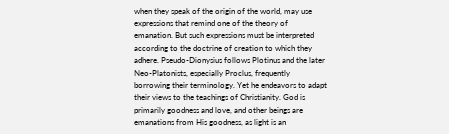when they speak of the origin of the world, may use expressions that remind one of the theory of emanation. But such expressions must be interpreted according to the doctrine of creation to which they adhere. Pseudo-Dionysius follows Plotinus and the later Neo-Platonists, especially Proclus, frequently borrowing their terminology. Yet he endeavors to adapt their views to the teachings of Christianity. God is primarily goodness and love, and other beings are emanations from His goodness, as light is an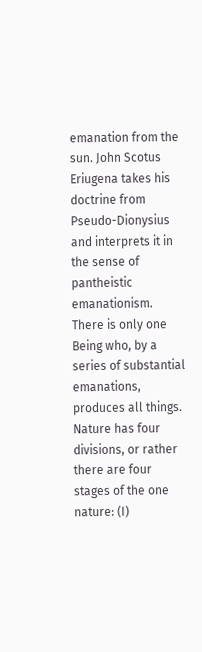emanation from the sun. John Scotus Eriugena takes his doctrine from Pseudo-Dionysius and interprets it in the sense of pantheistic emanationism. There is only one Being who, by a series of substantial emanations, produces all things. Nature has four divisions, or rather there are four stages of the one nature: (I)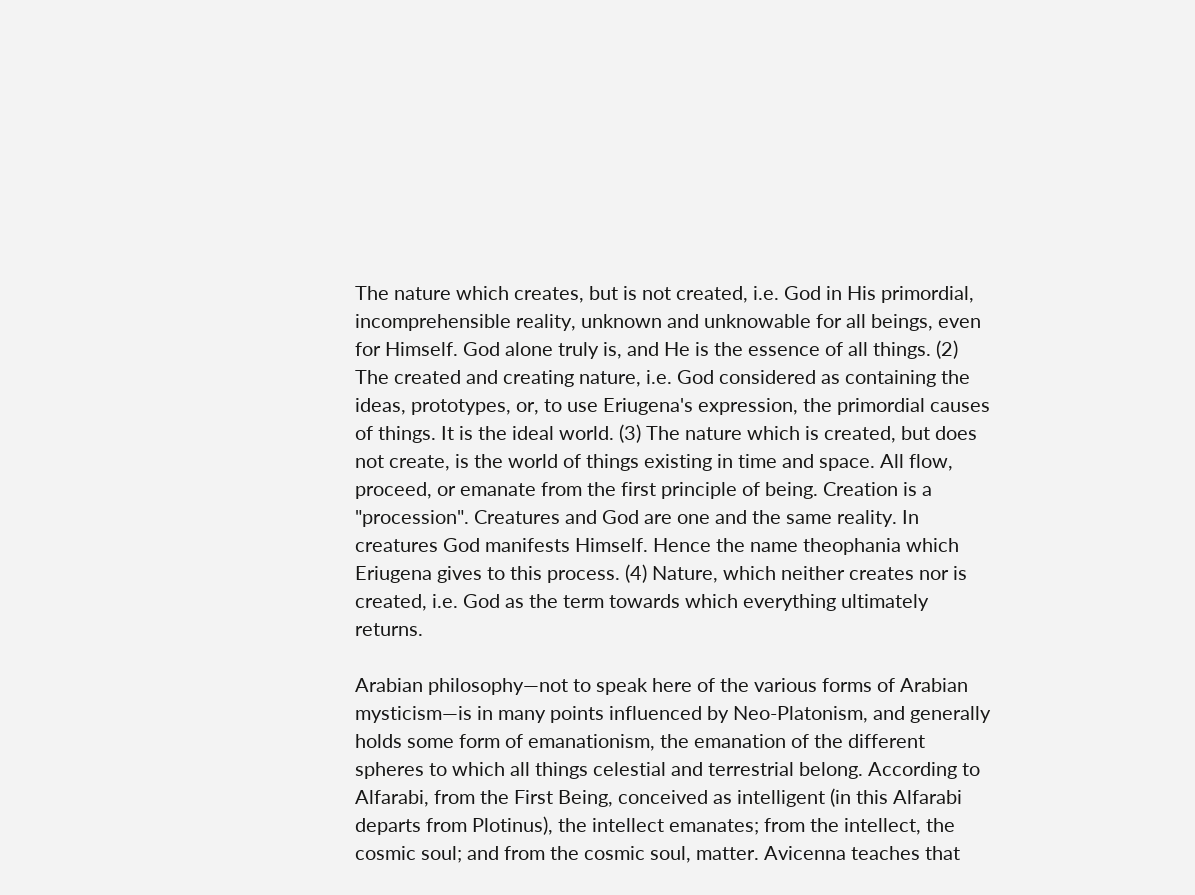The nature which creates, but is not created, i.e. God in His primordial, incomprehensible reality, unknown and unknowable for all beings, even for Himself. God alone truly is, and He is the essence of all things. (2) The created and creating nature, i.e. God considered as containing the ideas, prototypes, or, to use Eriugena's expression, the primordial causes of things. It is the ideal world. (3) The nature which is created, but does not create, is the world of things existing in time and space. All flow, proceed, or emanate from the first principle of being. Creation is a "procession". Creatures and God are one and the same reality. In creatures God manifests Himself. Hence the name theophania which Eriugena gives to this process. (4) Nature, which neither creates nor is created, i.e. God as the term towards which everything ultimately returns.

Arabian philosophy—not to speak here of the various forms of Arabian mysticism—is in many points influenced by Neo-Platonism, and generally holds some form of emanationism, the emanation of the different spheres to which all things celestial and terrestrial belong. According to Alfarabi, from the First Being, conceived as intelligent (in this Alfarabi departs from Plotinus), the intellect emanates; from the intellect, the cosmic soul; and from the cosmic soul, matter. Avicenna teaches that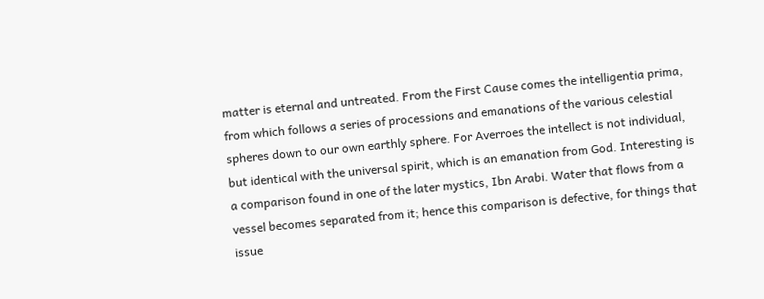matter is eternal and untreated. From the First Cause comes the intelligentia prima, from which follows a series of processions and emanations of the various celestial spheres down to our own earthly sphere. For Averroes the intellect is not individual, but identical with the universal spirit, which is an emanation from God. Interesting is a comparison found in one of the later mystics, Ibn Arabi. Water that flows from a vessel becomes separated from it; hence this comparison is defective, for things that issue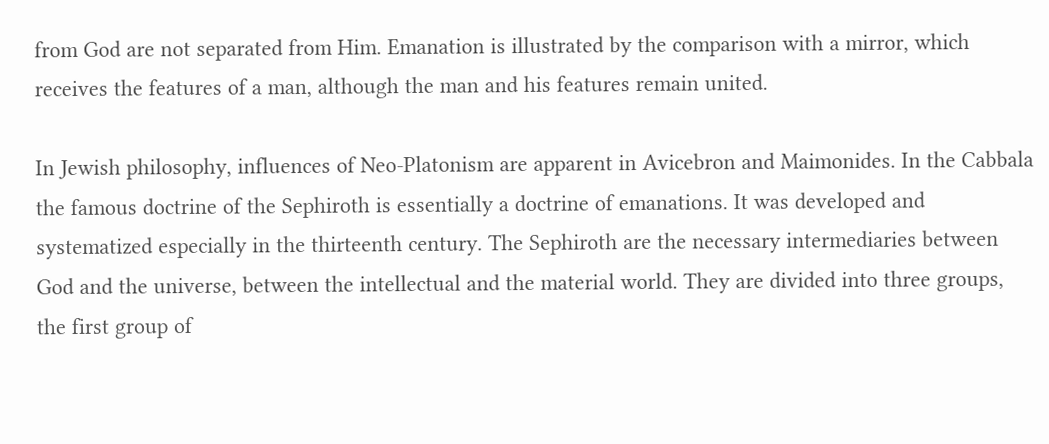from God are not separated from Him. Emanation is illustrated by the comparison with a mirror, which receives the features of a man, although the man and his features remain united.

In Jewish philosophy, influences of Neo-Platonism are apparent in Avicebron and Maimonides. In the Cabbala the famous doctrine of the Sephiroth is essentially a doctrine of emanations. It was developed and systematized especially in the thirteenth century. The Sephiroth are the necessary intermediaries between God and the universe, between the intellectual and the material world. They are divided into three groups, the first group of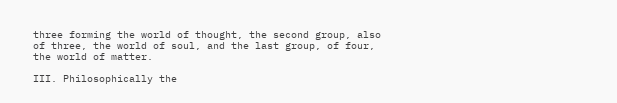three forming the world of thought, the second group, also of three, the world of soul, and the last group, of four, the world of matter.

III. Philosophically the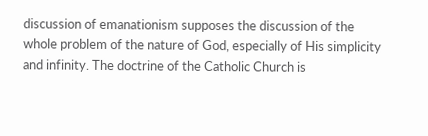discussion of emanationism supposes the discussion of the whole problem of the nature of God, especially of His simplicity and infinity. The doctrine of the Catholic Church is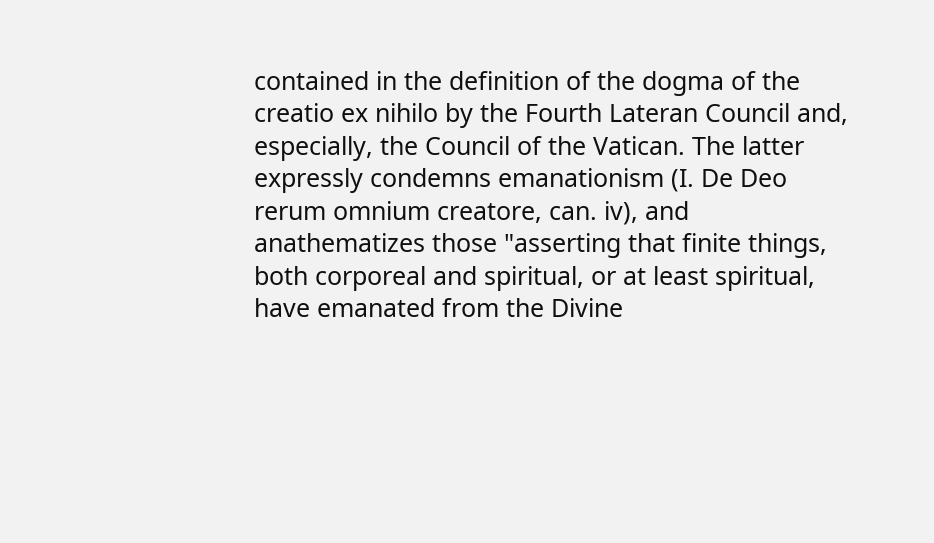contained in the definition of the dogma of the creatio ex nihilo by the Fourth Lateran Council and, especially, the Council of the Vatican. The latter expressly condemns emanationism (I. De Deo rerum omnium creatore, can. iv), and anathematizes those "asserting that finite things, both corporeal and spiritual, or at least spiritual, have emanated from the Divine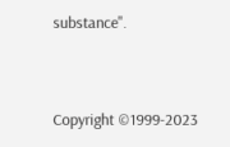substance".


Copyright ©1999-2023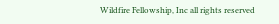Wildfire Fellowship, Inc all rights reserved